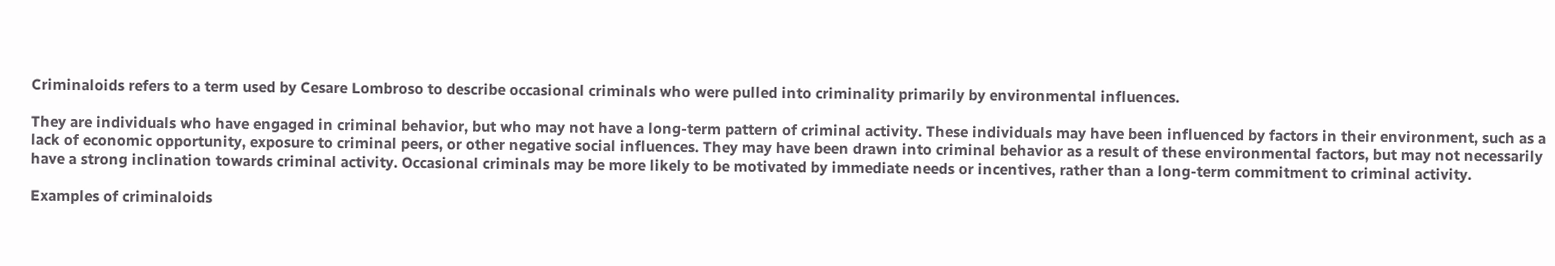Criminaloids refers to a term used by Cesare Lombroso to describe occasional criminals who were pulled into criminality primarily by environmental influences.

They are individuals who have engaged in criminal behavior, but who may not have a long-term pattern of criminal activity. These individuals may have been influenced by factors in their environment, such as a lack of economic opportunity, exposure to criminal peers, or other negative social influences. They may have been drawn into criminal behavior as a result of these environmental factors, but may not necessarily have a strong inclination towards criminal activity. Occasional criminals may be more likely to be motivated by immediate needs or incentives, rather than a long-term commitment to criminal activity.

Examples of criminaloids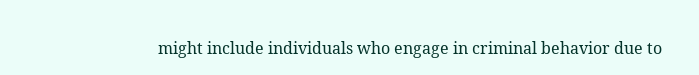might include individuals who engage in criminal behavior due to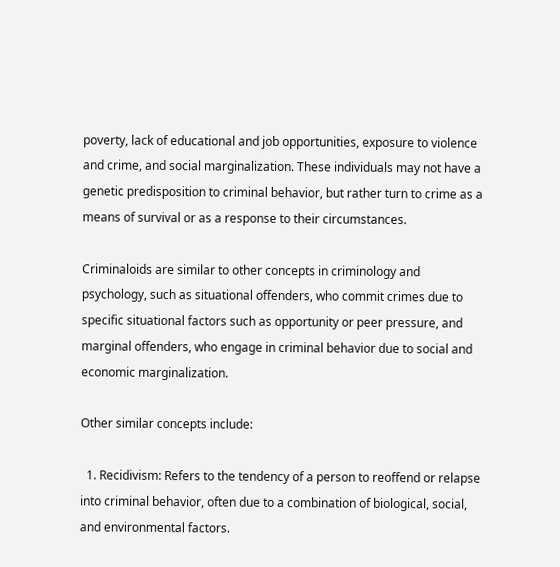poverty, lack of educational and job opportunities, exposure to violence and crime, and social marginalization. These individuals may not have a genetic predisposition to criminal behavior, but rather turn to crime as a means of survival or as a response to their circumstances.

Criminaloids are similar to other concepts in criminology and psychology, such as situational offenders, who commit crimes due to specific situational factors such as opportunity or peer pressure, and marginal offenders, who engage in criminal behavior due to social and economic marginalization.

Other similar concepts include:

  1. Recidivism: Refers to the tendency of a person to reoffend or relapse into criminal behavior, often due to a combination of biological, social, and environmental factors.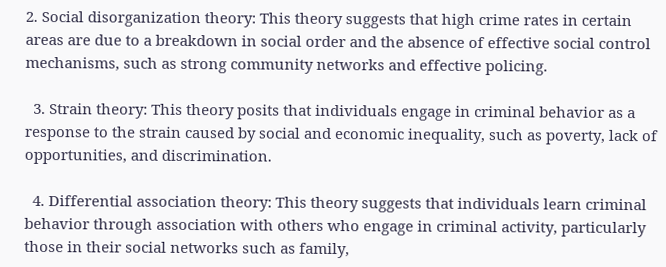2. Social disorganization theory: This theory suggests that high crime rates in certain areas are due to a breakdown in social order and the absence of effective social control mechanisms, such as strong community networks and effective policing.

  3. Strain theory: This theory posits that individuals engage in criminal behavior as a response to the strain caused by social and economic inequality, such as poverty, lack of opportunities, and discrimination.

  4. Differential association theory: This theory suggests that individuals learn criminal behavior through association with others who engage in criminal activity, particularly those in their social networks such as family,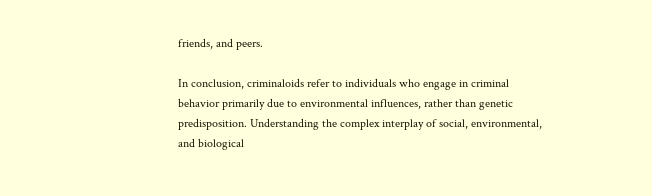friends, and peers.

In conclusion, criminaloids refer to individuals who engage in criminal behavior primarily due to environmental influences, rather than genetic predisposition. Understanding the complex interplay of social, environmental, and biological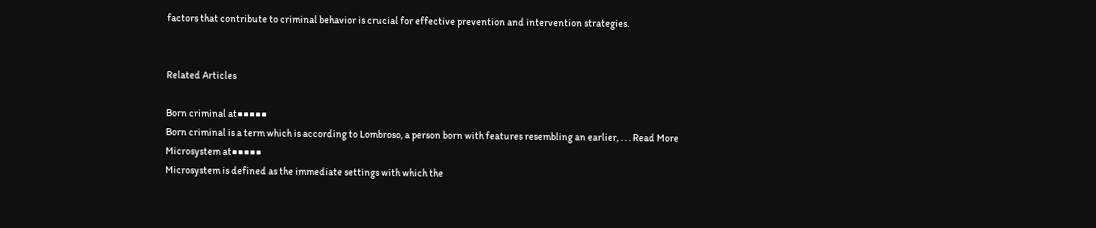factors that contribute to criminal behavior is crucial for effective prevention and intervention strategies.


Related Articles

Born criminal at■■■■■
Born criminal is a term which is according to Lombroso, a person born with features resembling an earlier, . . . Read More
Microsystem at■■■■■
Microsystem is defined as the immediate settings with which the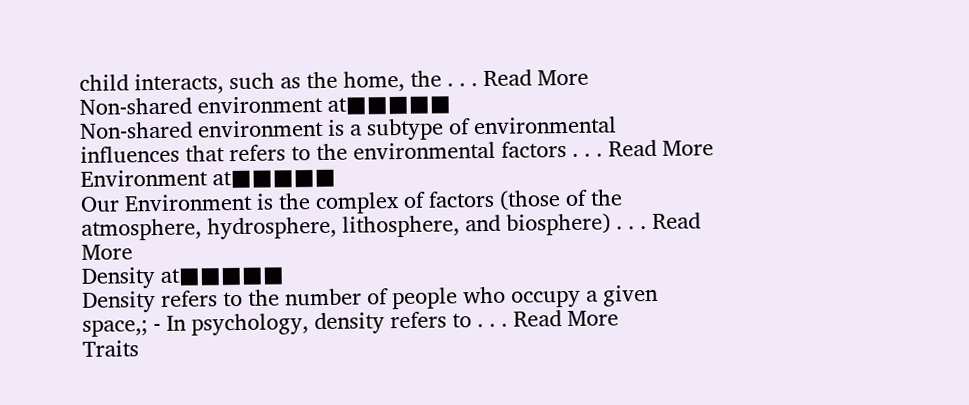child interacts, such as the home, the . . . Read More
Non-shared environment at■■■■■
Non-shared environment is a subtype of environmental influences that refers to the environmental factors . . . Read More
Environment at■■■■■
Our Environment is the complex of factors (those of the atmosphere, hydrosphere, lithosphere, and biosphere) . . . Read More
Density at■■■■■
Density refers to the number of people who occupy a given space,; - In psychology, density refers to . . . Read More
Traits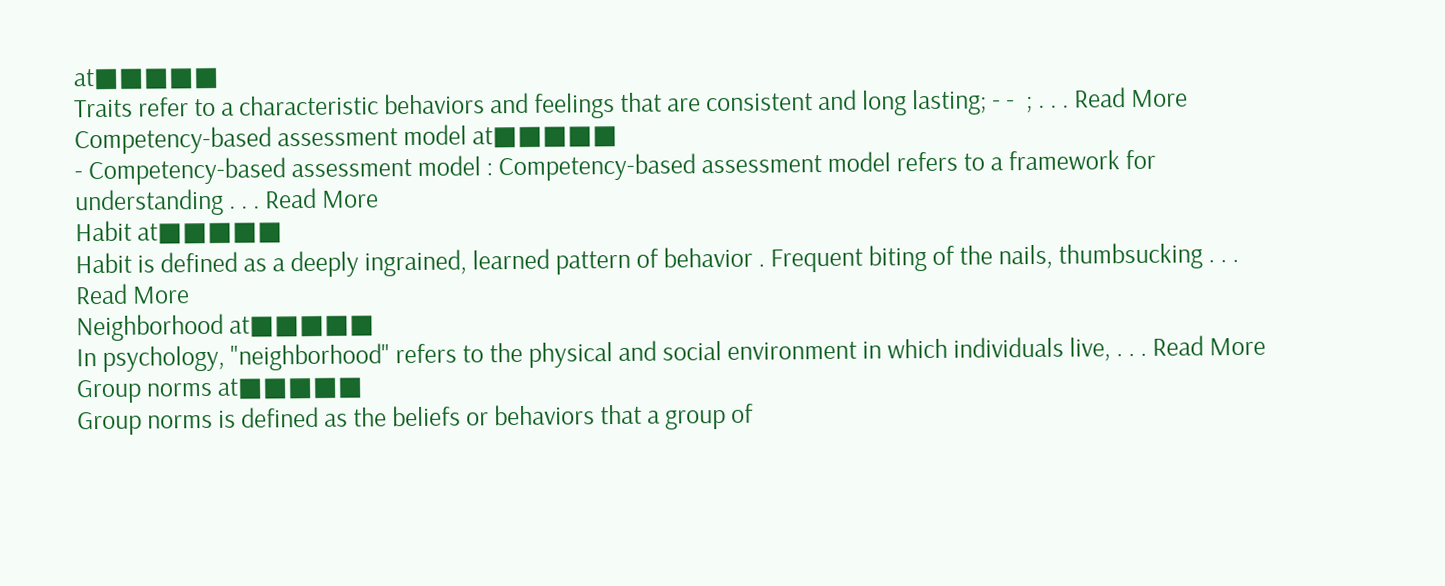at■■■■■
Traits refer to a characteristic behaviors and feelings that are consistent and long lasting; - -  ; . . . Read More
Competency-based assessment model at■■■■■
- Competency-based assessment model : Competency-based assessment model refers to a framework for understanding . . . Read More
Habit at■■■■■
Habit is defined as a deeply ingrained, learned pattern of behavior . Frequent biting of the nails, thumbsucking . . . Read More
Neighborhood at■■■■■
In psychology, "neighborhood" refers to the physical and social environment in which individuals live, . . . Read More
Group norms at■■■■■
Group norms is defined as the beliefs or behaviors that a group of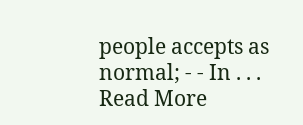people accepts as normal; - - In . . . Read More